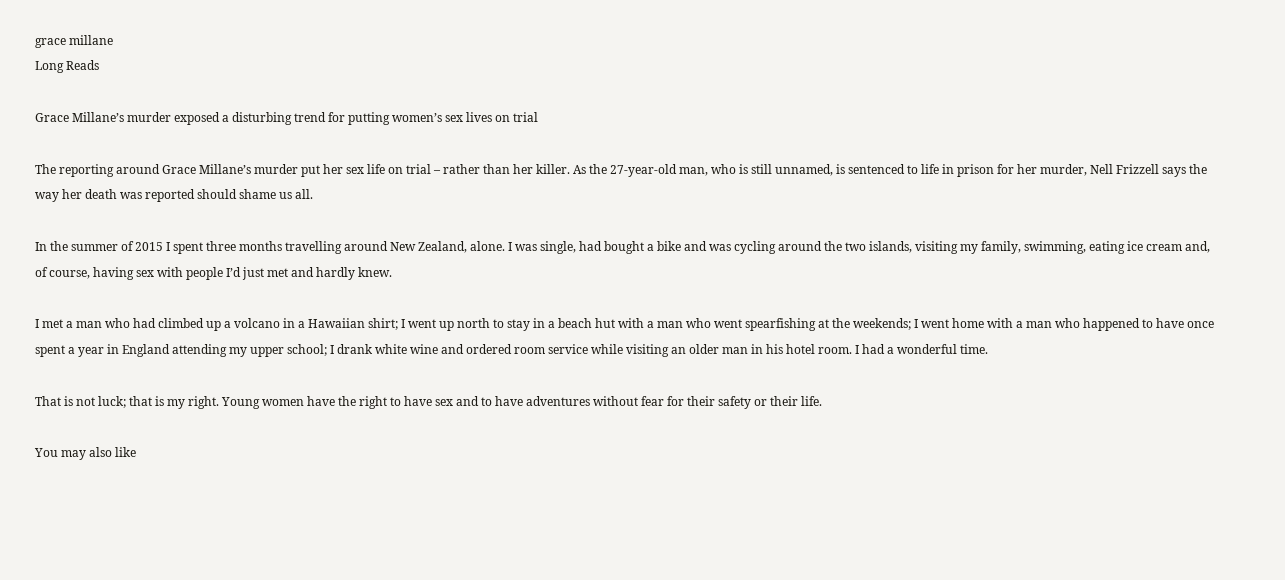grace millane
Long Reads

Grace Millane’s murder exposed a disturbing trend for putting women’s sex lives on trial

The reporting around Grace Millane’s murder put her sex life on trial – rather than her killer. As the 27-year-old man, who is still unnamed, is sentenced to life in prison for her murder, Nell Frizzell says the way her death was reported should shame us all.

In the summer of 2015 I spent three months travelling around New Zealand, alone. I was single, had bought a bike and was cycling around the two islands, visiting my family, swimming, eating ice cream and, of course, having sex with people I’d just met and hardly knew.

I met a man who had climbed up a volcano in a Hawaiian shirt; I went up north to stay in a beach hut with a man who went spearfishing at the weekends; I went home with a man who happened to have once spent a year in England attending my upper school; I drank white wine and ordered room service while visiting an older man in his hotel room. I had a wonderful time.

That is not luck; that is my right. Young women have the right to have sex and to have adventures without fear for their safety or their life.

You may also like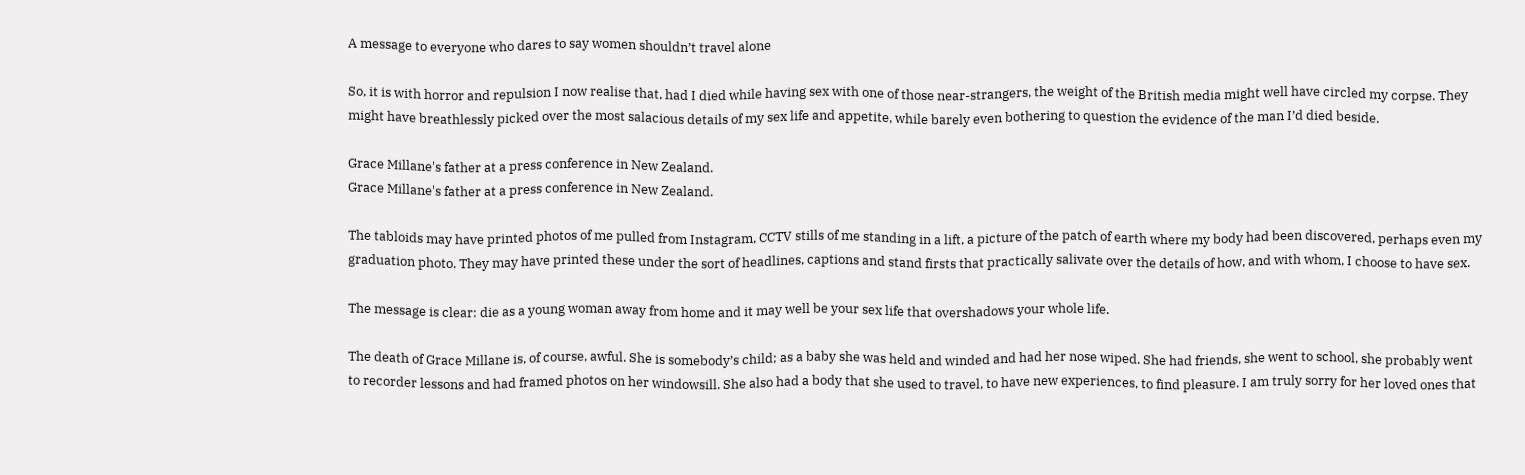A message to everyone who dares to say women shouldn’t travel alone

So, it is with horror and repulsion I now realise that, had I died while having sex with one of those near-strangers, the weight of the British media might well have circled my corpse. They might have breathlessly picked over the most salacious details of my sex life and appetite, while barely even bothering to question the evidence of the man I’d died beside.

Grace Millane's father at a press conference in New Zealand.
Grace Millane's father at a press conference in New Zealand.

The tabloids may have printed photos of me pulled from Instagram, CCTV stills of me standing in a lift, a picture of the patch of earth where my body had been discovered, perhaps even my graduation photo. They may have printed these under the sort of headlines, captions and stand firsts that practically salivate over the details of how, and with whom, I choose to have sex.

The message is clear: die as a young woman away from home and it may well be your sex life that overshadows your whole life.

The death of Grace Millane is, of course, awful. She is somebody’s child; as a baby she was held and winded and had her nose wiped. She had friends, she went to school, she probably went to recorder lessons and had framed photos on her windowsill. She also had a body that she used to travel, to have new experiences, to find pleasure. I am truly sorry for her loved ones that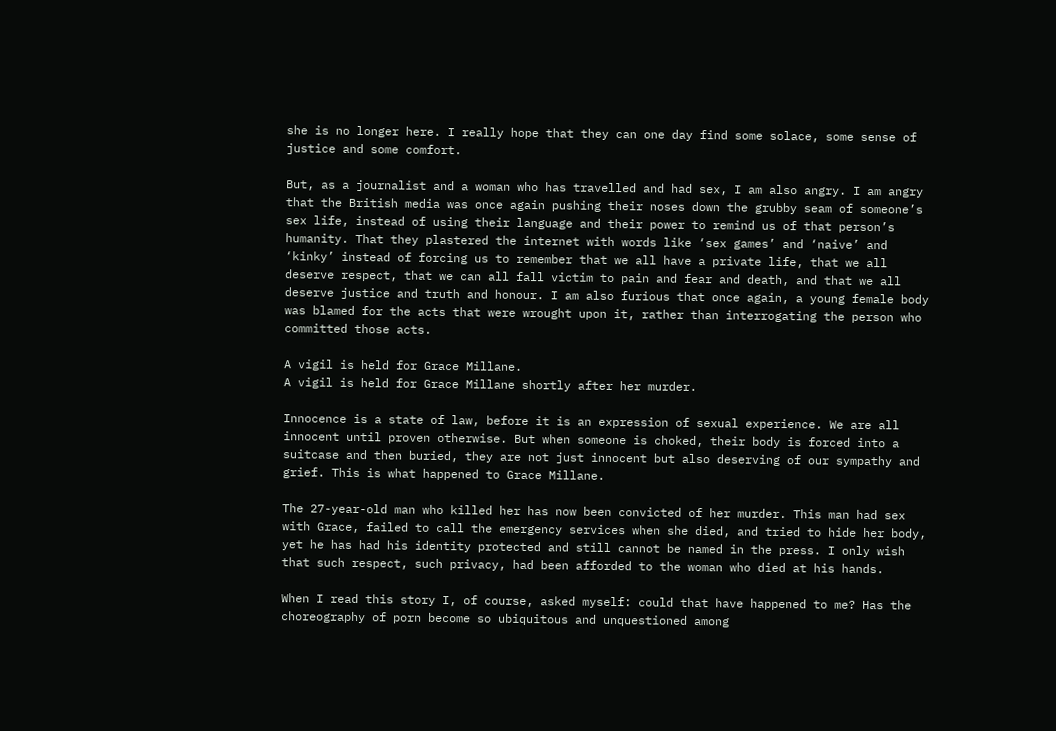she is no longer here. I really hope that they can one day find some solace, some sense of justice and some comfort.

But, as a journalist and a woman who has travelled and had sex, I am also angry. I am angry that the British media was once again pushing their noses down the grubby seam of someone’s sex life, instead of using their language and their power to remind us of that person’s humanity. That they plastered the internet with words like ‘sex games’ and ‘naive’ and ‘kinky’ instead of forcing us to remember that we all have a private life, that we all deserve respect, that we can all fall victim to pain and fear and death, and that we all deserve justice and truth and honour. I am also furious that once again, a young female body was blamed for the acts that were wrought upon it, rather than interrogating the person who committed those acts.

A vigil is held for Grace Millane.
A vigil is held for Grace Millane shortly after her murder.

Innocence is a state of law, before it is an expression of sexual experience. We are all innocent until proven otherwise. But when someone is choked, their body is forced into a suitcase and then buried, they are not just innocent but also deserving of our sympathy and grief. This is what happened to Grace Millane.

The 27-year-old man who killed her has now been convicted of her murder. This man had sex with Grace, failed to call the emergency services when she died, and tried to hide her body, yet he has had his identity protected and still cannot be named in the press. I only wish that such respect, such privacy, had been afforded to the woman who died at his hands.

When I read this story I, of course, asked myself: could that have happened to me? Has the choreography of porn become so ubiquitous and unquestioned among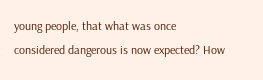young people, that what was once considered dangerous is now expected? How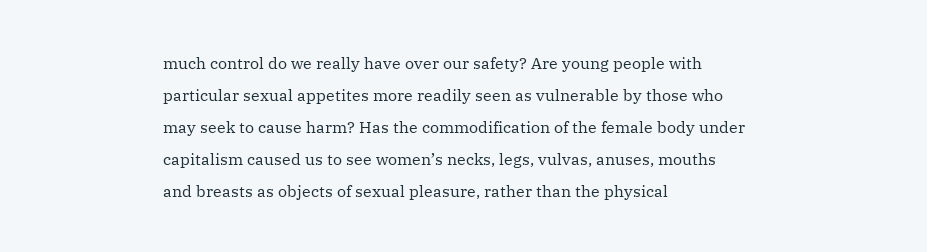much control do we really have over our safety? Are young people with particular sexual appetites more readily seen as vulnerable by those who may seek to cause harm? Has the commodification of the female body under capitalism caused us to see women’s necks, legs, vulvas, anuses, mouths and breasts as objects of sexual pleasure, rather than the physical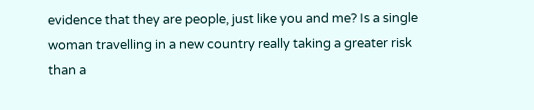evidence that they are people, just like you and me? Is a single woman travelling in a new country really taking a greater risk than a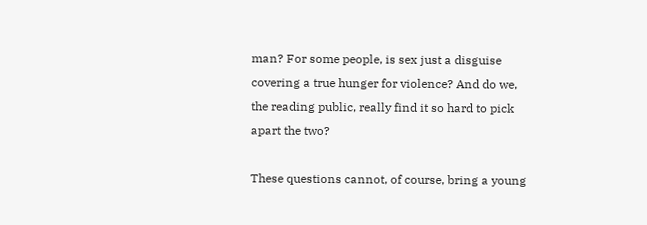man? For some people, is sex just a disguise covering a true hunger for violence? And do we, the reading public, really find it so hard to pick apart the two?

These questions cannot, of course, bring a young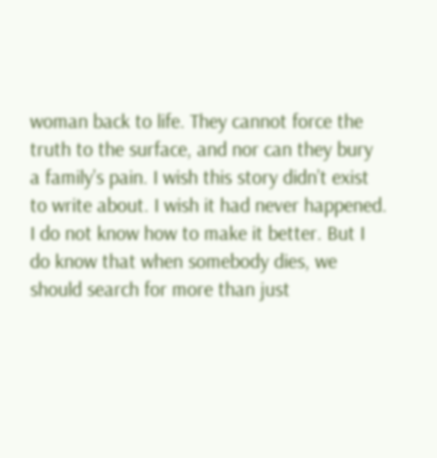woman back to life. They cannot force the truth to the surface, and nor can they bury a family’s pain. I wish this story didn’t exist to write about. I wish it had never happened. I do not know how to make it better. But I do know that when somebody dies, we should search for more than just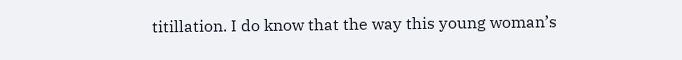titillation. I do know that the way this young woman’s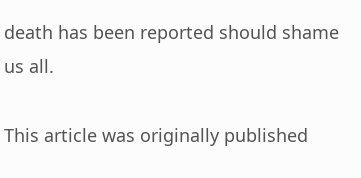death has been reported should shame us all.

This article was originally published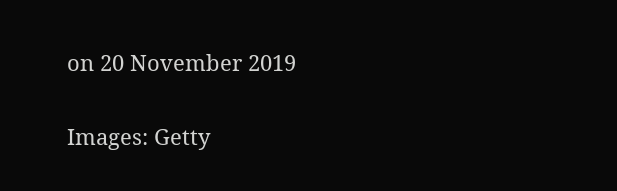on 20 November 2019

Images: Getty